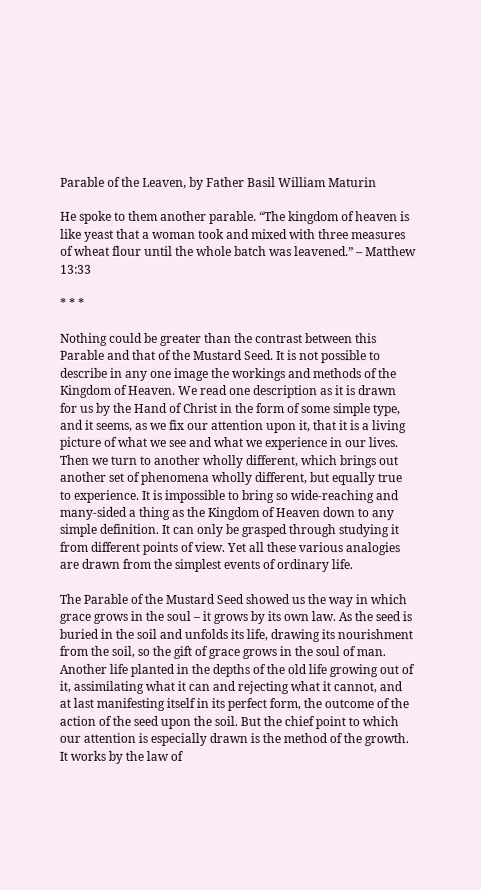Parable of the Leaven, by Father Basil William Maturin

He spoke to them another parable. “The kingdom of heaven is like yeast that a woman took and mixed with three measures of wheat flour until the whole batch was leavened.” – Matthew 13:33

* * *

Nothing could be greater than the contrast between this Parable and that of the Mustard Seed. It is not possible to describe in any one image the workings and methods of the Kingdom of Heaven. We read one description as it is drawn for us by the Hand of Christ in the form of some simple type, and it seems, as we fix our attention upon it, that it is a living picture of what we see and what we experience in our lives. Then we turn to another wholly different, which brings out another set of phenomena wholly different, but equally true to experience. It is impossible to bring so wide-reaching and many-sided a thing as the Kingdom of Heaven down to any simple definition. It can only be grasped through studying it from different points of view. Yet all these various analogies are drawn from the simplest events of ordinary life.

The Parable of the Mustard Seed showed us the way in which grace grows in the soul – it grows by its own law. As the seed is buried in the soil and unfolds its life, drawing its nourishment from the soil, so the gift of grace grows in the soul of man. Another life planted in the depths of the old life growing out of it, assimilating what it can and rejecting what it cannot, and at last manifesting itself in its perfect form, the outcome of the action of the seed upon the soil. But the chief point to which our attention is especially drawn is the method of the growth. It works by the law of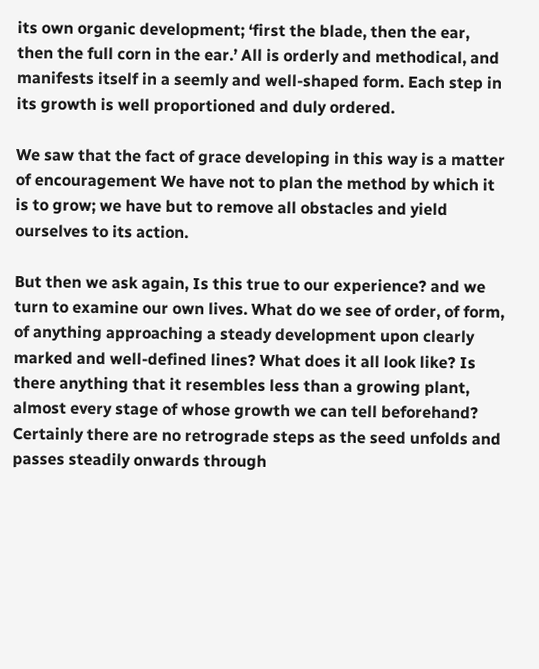its own organic development; ‘first the blade, then the ear, then the full corn in the ear.’ All is orderly and methodical, and manifests itself in a seemly and well-shaped form. Each step in its growth is well proportioned and duly ordered.

We saw that the fact of grace developing in this way is a matter of encouragement We have not to plan the method by which it is to grow; we have but to remove all obstacles and yield ourselves to its action.

But then we ask again, Is this true to our experience? and we turn to examine our own lives. What do we see of order, of form, of anything approaching a steady development upon clearly marked and well-defined lines? What does it all look like? Is there anything that it resembles less than a growing plant, almost every stage of whose growth we can tell beforehand? Certainly there are no retrograde steps as the seed unfolds and passes steadily onwards through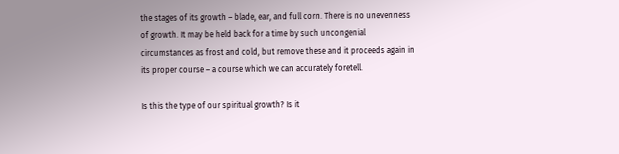the stages of its growth – blade, ear, and full corn. There is no unevenness of growth. It may be held back for a time by such uncongenial circumstances as frost and cold, but remove these and it proceeds again in its proper course – a course which we can accurately foretell.

Is this the type of our spiritual growth? Is it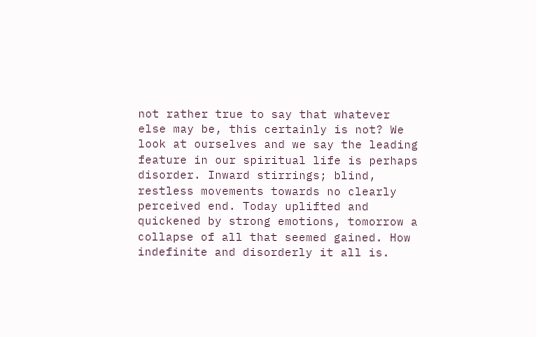not rather true to say that whatever else may be, this certainly is not? We look at ourselves and we say the leading feature in our spiritual life is perhaps disorder. Inward stirrings; blind, restless movements towards no clearly perceived end. Today uplifted and quickened by strong emotions, tomorrow a collapse of all that seemed gained. How indefinite and disorderly it all is.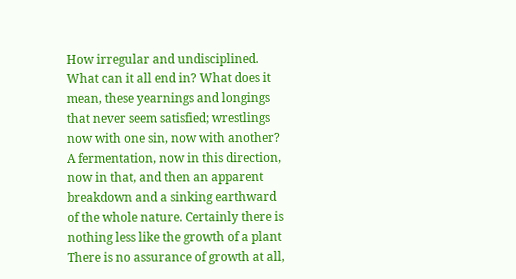How irregular and undisciplined. What can it all end in? What does it mean, these yearnings and longings that never seem satisfied; wrestlings now with one sin, now with another? A fermentation, now in this direction, now in that, and then an apparent breakdown and a sinking earthward of the whole nature. Certainly there is nothing less like the growth of a plant There is no assurance of growth at all,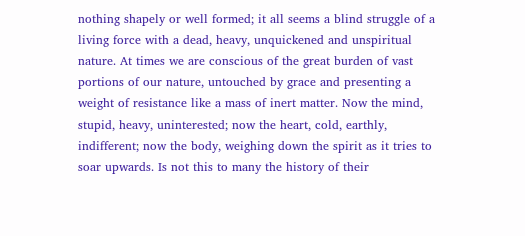nothing shapely or well formed; it all seems a blind struggle of a living force with a dead, heavy, unquickened and unspiritual nature. At times we are conscious of the great burden of vast portions of our nature, untouched by grace and presenting a weight of resistance like a mass of inert matter. Now the mind, stupid, heavy, uninterested; now the heart, cold, earthly, indifferent; now the body, weighing down the spirit as it tries to soar upwards. Is not this to many the history of their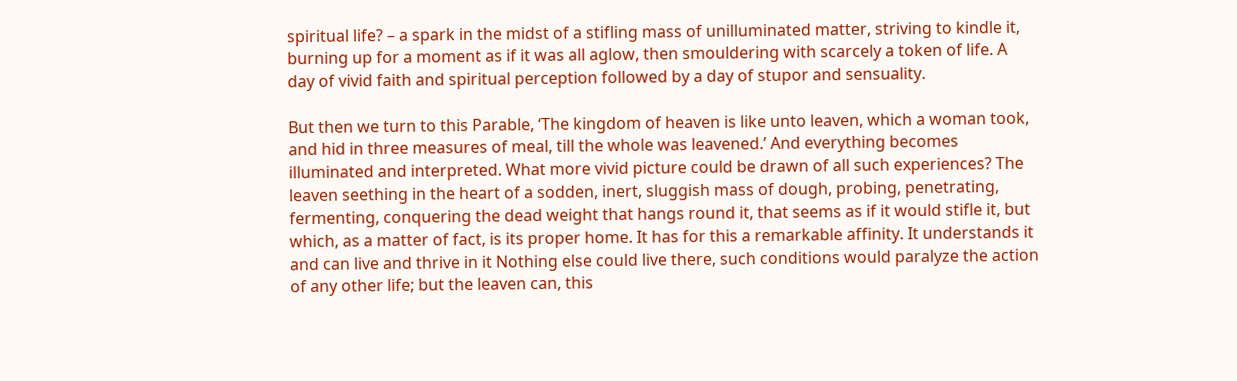spiritual life? – a spark in the midst of a stifling mass of unilluminated matter, striving to kindle it, burning up for a moment as if it was all aglow, then smouldering with scarcely a token of life. A day of vivid faith and spiritual perception followed by a day of stupor and sensuality.

But then we turn to this Parable, ‘The kingdom of heaven is like unto leaven, which a woman took, and hid in three measures of meal, till the whole was leavened.’ And everything becomes illuminated and interpreted. What more vivid picture could be drawn of all such experiences? The leaven seething in the heart of a sodden, inert, sluggish mass of dough, probing, penetrating, fermenting, conquering the dead weight that hangs round it, that seems as if it would stifle it, but which, as a matter of fact, is its proper home. It has for this a remarkable affinity. It understands it and can live and thrive in it Nothing else could live there, such conditions would paralyze the action of any other life; but the leaven can, this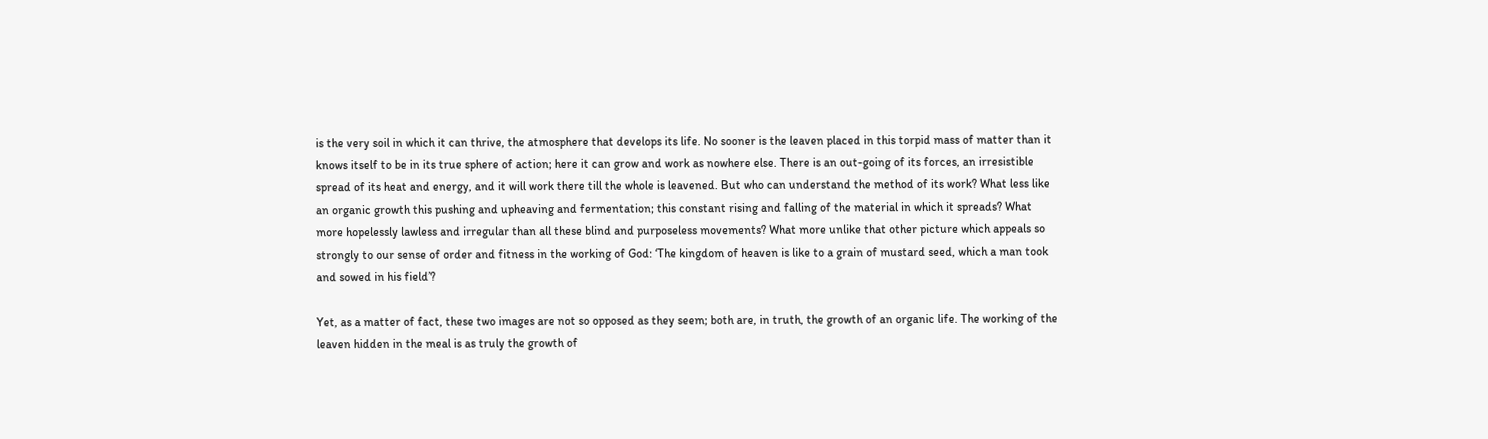is the very soil in which it can thrive, the atmosphere that develops its life. No sooner is the leaven placed in this torpid mass of matter than it knows itself to be in its true sphere of action; here it can grow and work as nowhere else. There is an out-going of its forces, an irresistible spread of its heat and energy, and it will work there till the whole is leavened. But who can understand the method of its work? What less like an organic growth this pushing and upheaving and fermentation; this constant rising and falling of the material in which it spreads? What more hopelessly lawless and irregular than all these blind and purposeless movements? What more unlike that other picture which appeals so strongly to our sense of order and fitness in the working of God: ‘The kingdom of heaven is like to a grain of mustard seed, which a man took and sowed in his field’?

Yet, as a matter of fact, these two images are not so opposed as they seem; both are, in truth, the growth of an organic life. The working of the leaven hidden in the meal is as truly the growth of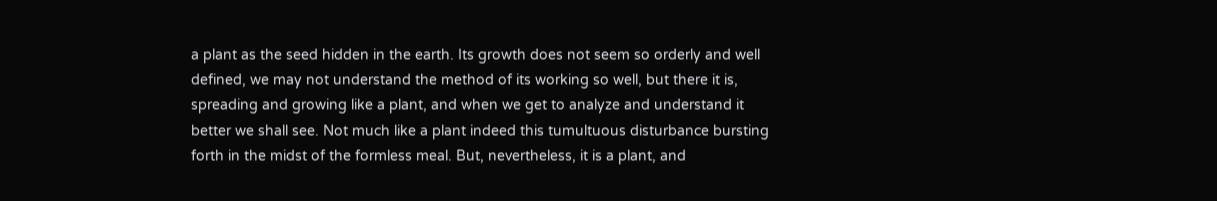a plant as the seed hidden in the earth. Its growth does not seem so orderly and well defined, we may not understand the method of its working so well, but there it is, spreading and growing like a plant, and when we get to analyze and understand it better we shall see. Not much like a plant indeed this tumultuous disturbance bursting forth in the midst of the formless meal. But, nevertheless, it is a plant, and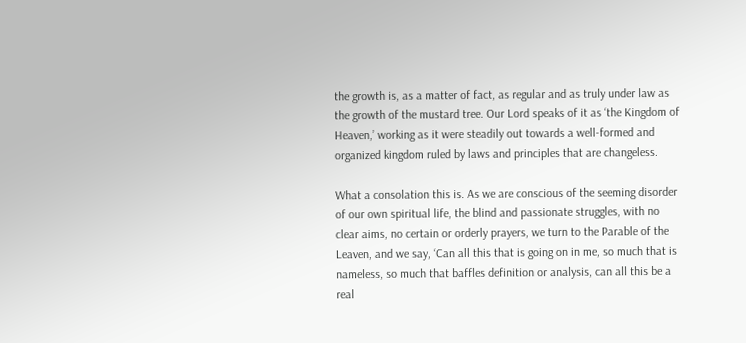the growth is, as a matter of fact, as regular and as truly under law as the growth of the mustard tree. Our Lord speaks of it as ‘the Kingdom of Heaven,’ working as it were steadily out towards a well-formed and organized kingdom ruled by laws and principles that are changeless.

What a consolation this is. As we are conscious of the seeming disorder of our own spiritual life, the blind and passionate struggles, with no clear aims, no certain or orderly prayers, we turn to the Parable of the Leaven, and we say, ‘Can all this that is going on in me, so much that is nameless, so much that baffles definition or analysis, can all this be a real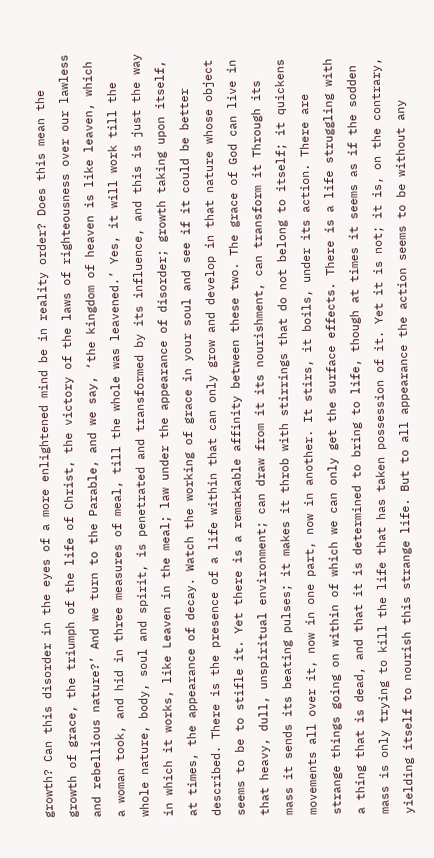growth? Can this disorder in the eyes of a more enlightened mind be in reality order? Does this mean the growth of grace, the triumph of the life of Christ, the victory of the laws of righteousness over our lawless and rebellious nature?’ And we turn to the Parable, and we say, ‘the kingdom of heaven is like leaven, which a woman took, and hid in three measures of meal, till the whole was leavened.’ Yes, it will work till the whole nature, body, soul and spirit, is penetrated and transformed by its influence, and this is just the way in which it works, like Leaven in the meal; law under the appearance of disorder; growth taking upon itself, at times, the appearance of decay. Watch the working of grace in your soul and see if it could be better described. There is the presence of a life within that can only grow and develop in that nature whose object seems to be to stifle it. Yet there is a remarkable affinity between these two. The grace of God can live in that heavy, dull, unspiritual environment; can draw from it its nourishment, can transform it Through its mass it sends its beating pulses; it makes it throb with stirrings that do not belong to itself; it quickens movements all over it, now in one part, now in another. It stirs, it boils, under its action. There are strange things going on within of which we can only get the surface effects. There is a life struggling with a thing that is dead, and that it is determined to bring to life, though at times it seems as if the sodden mass is only trying to kill the life that has taken possession of it. Yet it is not; it is, on the contrary, yielding itself to nourish this strange life. But to all appearance the action seems to be without any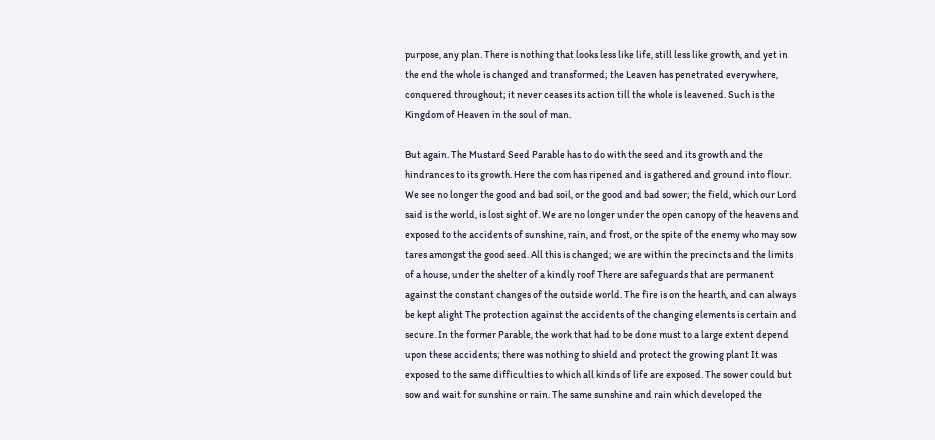purpose, any plan. There is nothing that looks less like life, still less like growth, and yet in the end the whole is changed and transformed; the Leaven has penetrated everywhere, conquered throughout; it never ceases its action till the whole is leavened. Such is the Kingdom of Heaven in the soul of man.

But again. The Mustard Seed Parable has to do with the seed and its growth and the hindrances to its growth. Here the com has ripened and is gathered and ground into flour. We see no longer the good and bad soil, or the good and bad sower; the field, which our Lord said is the world, is lost sight of. We are no longer under the open canopy of the heavens and exposed to the accidents of sunshine, rain, and frost, or the spite of the enemy who may sow tares amongst the good seed. All this is changed; we are within the precincts and the limits of a house, under the shelter of a kindly roof There are safeguards that are permanent against the constant changes of the outside world. The fire is on the hearth, and can always be kept alight The protection against the accidents of the changing elements is certain and secure. In the former Parable, the work that had to be done must to a large extent depend upon these accidents; there was nothing to shield and protect the growing plant It was exposed to the same difficulties to which all kinds of life are exposed. The sower could but sow and wait for sunshine or rain. The same sunshine and rain which developed the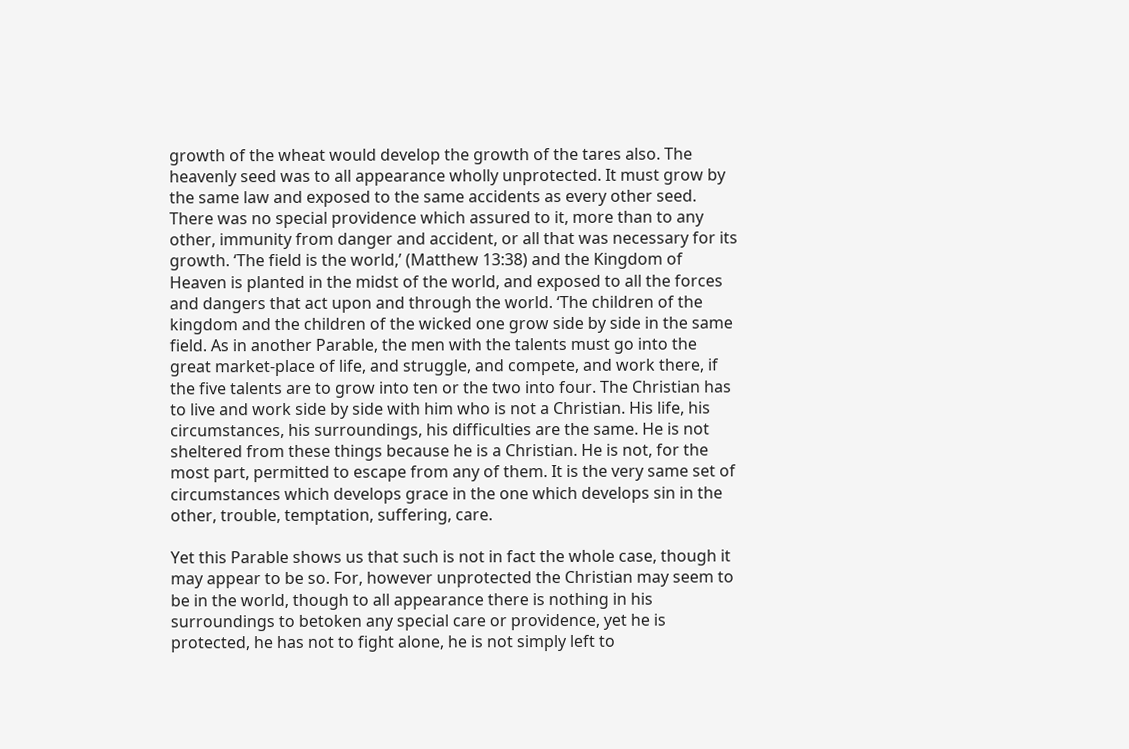growth of the wheat would develop the growth of the tares also. The heavenly seed was to all appearance wholly unprotected. It must grow by the same law and exposed to the same accidents as every other seed. There was no special providence which assured to it, more than to any other, immunity from danger and accident, or all that was necessary for its growth. ‘The field is the world,’ (Matthew 13:38) and the Kingdom of Heaven is planted in the midst of the world, and exposed to all the forces and dangers that act upon and through the world. ‘The children of the kingdom and the children of the wicked one grow side by side in the same field. As in another Parable, the men with the talents must go into the great market-place of life, and struggle, and compete, and work there, if the five talents are to grow into ten or the two into four. The Christian has to live and work side by side with him who is not a Christian. His life, his circumstances, his surroundings, his difficulties are the same. He is not sheltered from these things because he is a Christian. He is not, for the most part, permitted to escape from any of them. It is the very same set of circumstances which develops grace in the one which develops sin in the other, trouble, temptation, suffering, care.

Yet this Parable shows us that such is not in fact the whole case, though it may appear to be so. For, however unprotected the Christian may seem to be in the world, though to all appearance there is nothing in his surroundings to betoken any special care or providence, yet he is protected, he has not to fight alone, he is not simply left to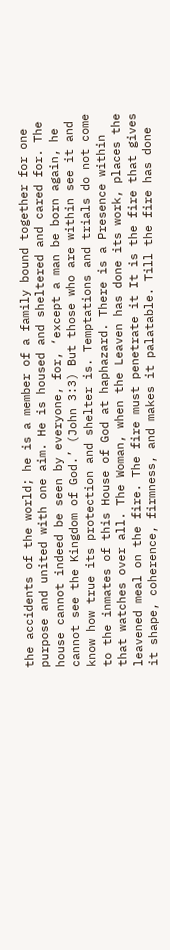the accidents of the world; he is a member of a family bound together for one purpose and united with one aim. He is housed and sheltered and cared for. The house cannot indeed be seen by everyone, for, ‘except a man be born again, he cannot see the Kingdom of God.’ (John 3:3) But those who are within see it and know how true its protection and shelter is. Temptations and trials do not come to the inmates of this House of God at haphazard. There is a Presence within that watches over all. The Woman, when the Leaven has done its work, places the leavened meal on the fire. The fire must penetrate it It is the fire that gives it shape, coherence, firmness, and makes it palatable. Till the fire has done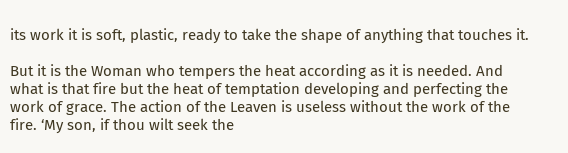its work it is soft, plastic, ready to take the shape of anything that touches it.

But it is the Woman who tempers the heat according as it is needed. And what is that fire but the heat of temptation developing and perfecting the work of grace. The action of the Leaven is useless without the work of the fire. ‘My son, if thou wilt seek the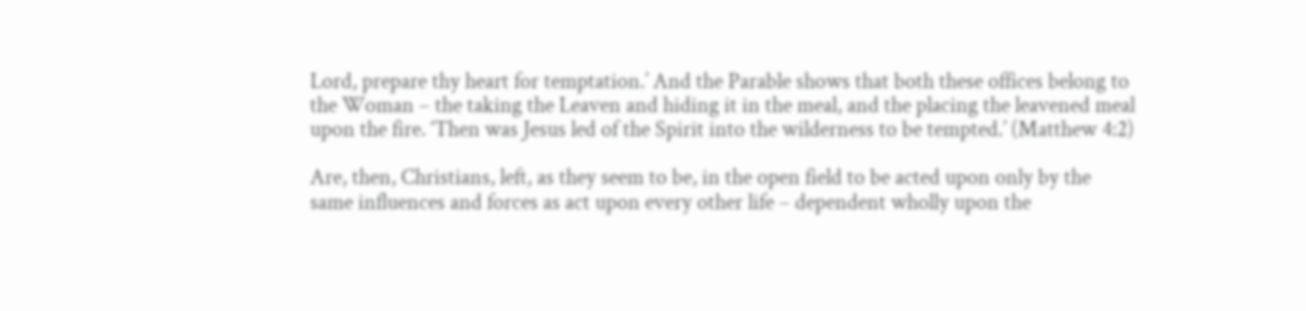Lord, prepare thy heart for temptation.’ And the Parable shows that both these offices belong to the Woman – the taking the Leaven and hiding it in the meal, and the placing the leavened meal upon the fire. ‘Then was Jesus led of the Spirit into the wilderness to be tempted.’ (Matthew 4:2)

Are, then, Christians, left, as they seem to be, in the open field to be acted upon only by the same influences and forces as act upon every other life – dependent wholly upon the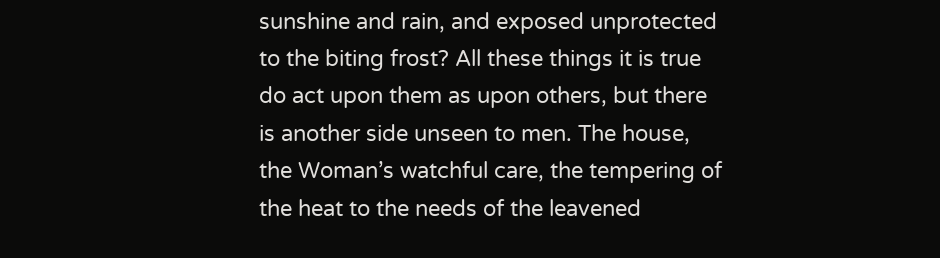sunshine and rain, and exposed unprotected to the biting frost? All these things it is true do act upon them as upon others, but there is another side unseen to men. The house, the Woman’s watchful care, the tempering of the heat to the needs of the leavened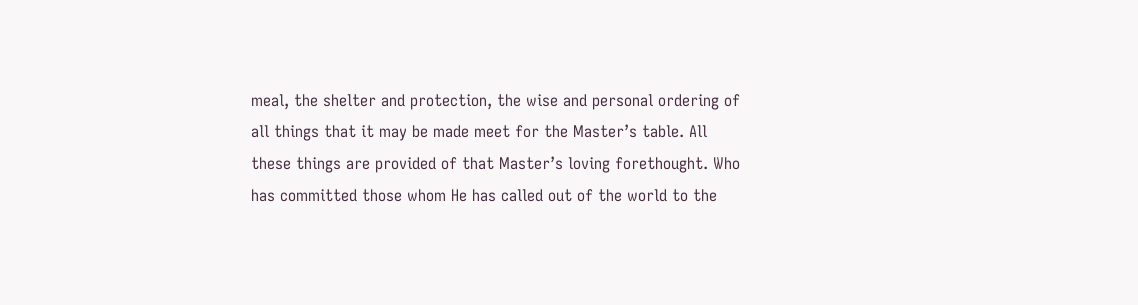meal, the shelter and protection, the wise and personal ordering of all things that it may be made meet for the Master’s table. All these things are provided of that Master’s loving forethought. Who has committed those whom He has called out of the world to the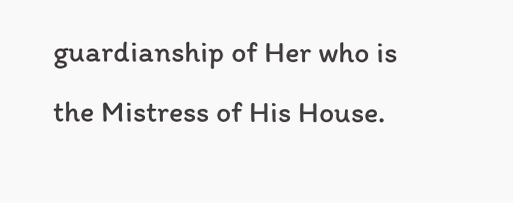guardianship of Her who is the Mistress of His House.